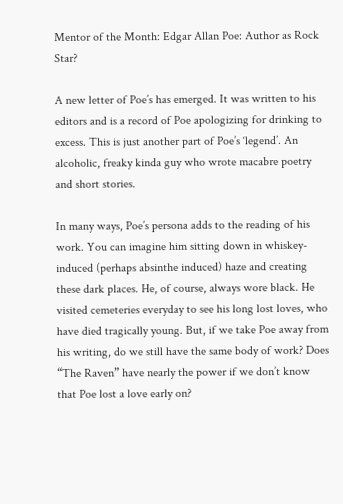Mentor of the Month: Edgar Allan Poe: Author as Rock Star?

A new letter of Poe’s has emerged. It was written to his editors and is a record of Poe apologizing for drinking to excess. This is just another part of Poe’s ‘legend’. An alcoholic, freaky kinda guy who wrote macabre poetry and short stories.

In many ways, Poe’s persona adds to the reading of his work. You can imagine him sitting down in whiskey-induced (perhaps absinthe induced) haze and creating these dark places. He, of course, always wore black. He visited cemeteries everyday to see his long lost loves, who have died tragically young. But, if we take Poe away from his writing, do we still have the same body of work? Does “The Raven” have nearly the power if we don’t know that Poe lost a love early on?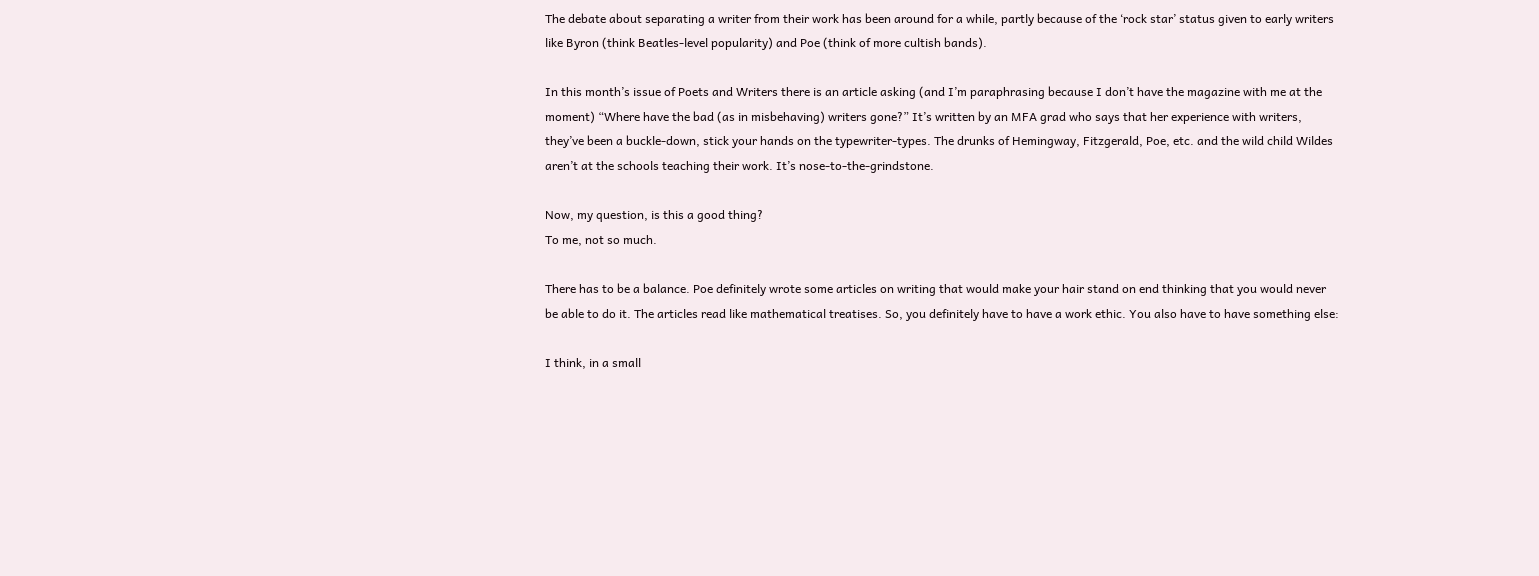The debate about separating a writer from their work has been around for a while, partly because of the ‘rock star’ status given to early writers like Byron (think Beatles-level popularity) and Poe (think of more cultish bands).

In this month’s issue of Poets and Writers there is an article asking (and I’m paraphrasing because I don’t have the magazine with me at the moment) “Where have the bad (as in misbehaving) writers gone?” It’s written by an MFA grad who says that her experience with writers, they’ve been a buckle-down, stick your hands on the typewriter-types. The drunks of Hemingway, Fitzgerald, Poe, etc. and the wild child Wildes aren’t at the schools teaching their work. It’s nose-to-the-grindstone.

Now, my question, is this a good thing?
To me, not so much.

There has to be a balance. Poe definitely wrote some articles on writing that would make your hair stand on end thinking that you would never be able to do it. The articles read like mathematical treatises. So, you definitely have to have a work ethic. You also have to have something else:

I think, in a small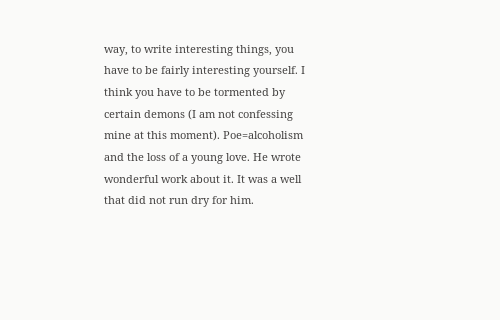way, to write interesting things, you have to be fairly interesting yourself. I think you have to be tormented by certain demons (I am not confessing mine at this moment). Poe=alcoholism and the loss of a young love. He wrote wonderful work about it. It was a well that did not run dry for him.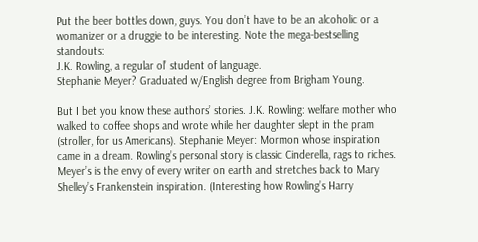Put the beer bottles down, guys. You don’t have to be an alcoholic or a womanizer or a druggie to be interesting. Note the mega-bestselling standouts:
J.K. Rowling, a regular ol’ student of language.
Stephanie Meyer? Graduated w/English degree from Brigham Young.

But I bet you know these authors’ stories. J.K. Rowling: welfare mother who walked to coffee shops and wrote while her daughter slept in the pram (stroller, for us Americans). Stephanie Meyer: Mormon whose inspiration came in a dream. Rowling’s personal story is classic Cinderella, rags to riches. Meyer’s is the envy of every writer on earth and stretches back to Mary Shelley’s Frankenstein inspiration. (Interesting how Rowling’s Harry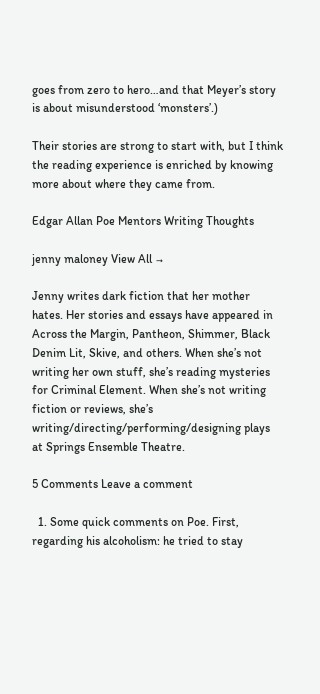goes from zero to hero…and that Meyer’s story is about misunderstood ‘monsters’.)

Their stories are strong to start with, but I think the reading experience is enriched by knowing more about where they came from.

Edgar Allan Poe Mentors Writing Thoughts

jenny maloney View All →

Jenny writes dark fiction that her mother hates. Her stories and essays have appeared in Across the Margin, Pantheon, Shimmer, Black Denim Lit, Skive, and others. When she’s not writing her own stuff, she’s reading mysteries for Criminal Element. When she’s not writing fiction or reviews, she’s writing/directing/performing/designing plays at Springs Ensemble Theatre.

5 Comments Leave a comment

  1. Some quick comments on Poe. First, regarding his alcoholism: he tried to stay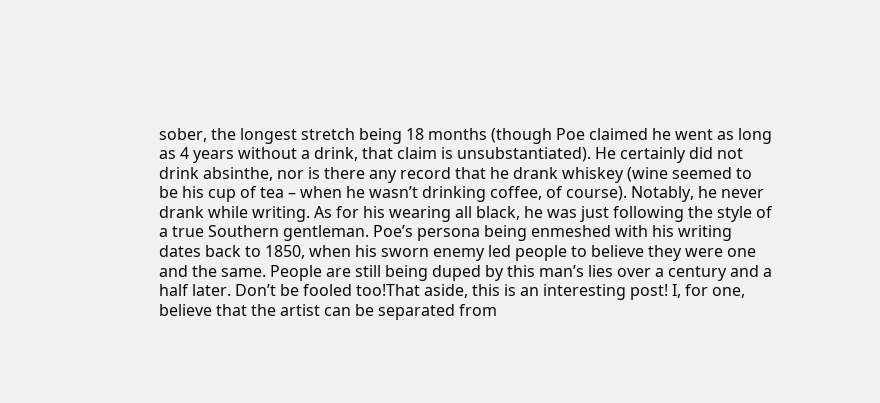sober, the longest stretch being 18 months (though Poe claimed he went as long as 4 years without a drink, that claim is unsubstantiated). He certainly did not drink absinthe, nor is there any record that he drank whiskey (wine seemed to be his cup of tea – when he wasn’t drinking coffee, of course). Notably, he never drank while writing. As for his wearing all black, he was just following the style of a true Southern gentleman. Poe’s persona being enmeshed with his writing dates back to 1850, when his sworn enemy led people to believe they were one and the same. People are still being duped by this man’s lies over a century and a half later. Don’t be fooled too!That aside, this is an interesting post! I, for one, believe that the artist can be separated from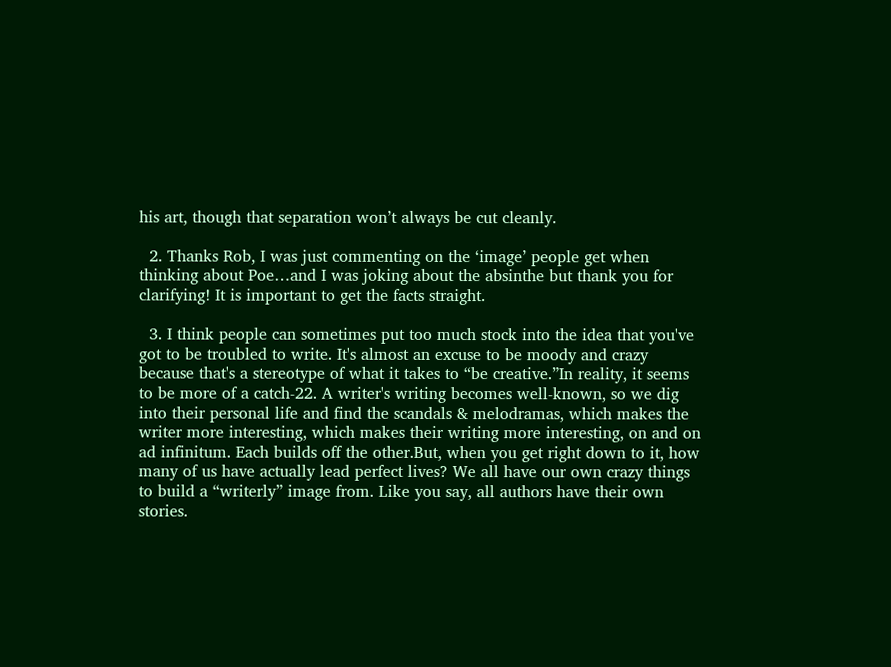his art, though that separation won’t always be cut cleanly.

  2. Thanks Rob, I was just commenting on the ‘image’ people get when thinking about Poe…and I was joking about the absinthe but thank you for clarifying! It is important to get the facts straight.

  3. I think people can sometimes put too much stock into the idea that you've got to be troubled to write. It's almost an excuse to be moody and crazy because that's a stereotype of what it takes to “be creative.”In reality, it seems to be more of a catch-22. A writer's writing becomes well-known, so we dig into their personal life and find the scandals & melodramas, which makes the writer more interesting, which makes their writing more interesting, on and on ad infinitum. Each builds off the other.But, when you get right down to it, how many of us have actually lead perfect lives? We all have our own crazy things to build a “writerly” image from. Like you say, all authors have their own stories.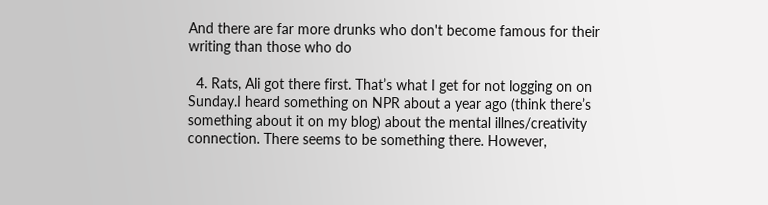And there are far more drunks who don't become famous for their writing than those who do

  4. Rats, Ali got there first. That’s what I get for not logging on on Sunday.I heard something on NPR about a year ago (think there’s something about it on my blog) about the mental illnes/creativity connection. There seems to be something there. However,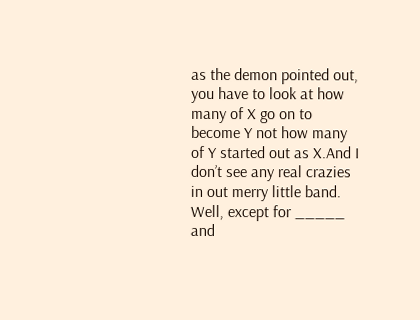as the demon pointed out, you have to look at how many of X go on to become Y not how many of Y started out as X.And I don’t see any real crazies in out merry little band. Well, except for _____ and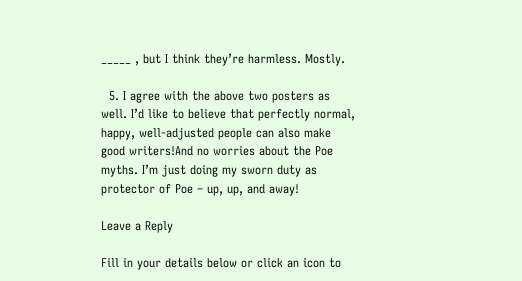_____ , but I think they’re harmless. Mostly.

  5. I agree with the above two posters as well. I’d like to believe that perfectly normal, happy, well-adjusted people can also make good writers!And no worries about the Poe myths. I’m just doing my sworn duty as protector of Poe – up, up, and away!

Leave a Reply

Fill in your details below or click an icon to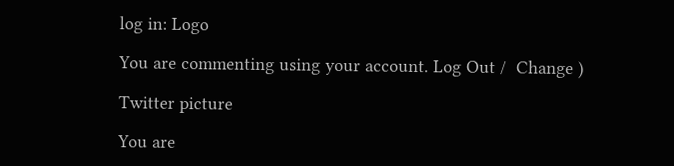log in: Logo

You are commenting using your account. Log Out /  Change )

Twitter picture

You are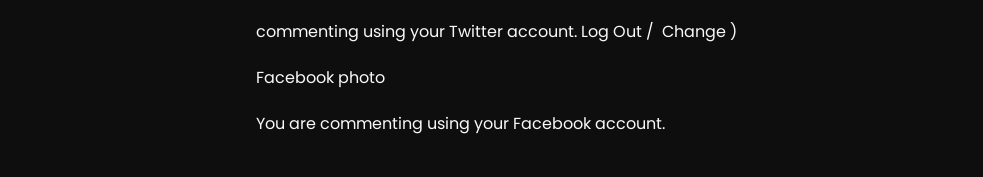commenting using your Twitter account. Log Out /  Change )

Facebook photo

You are commenting using your Facebook account.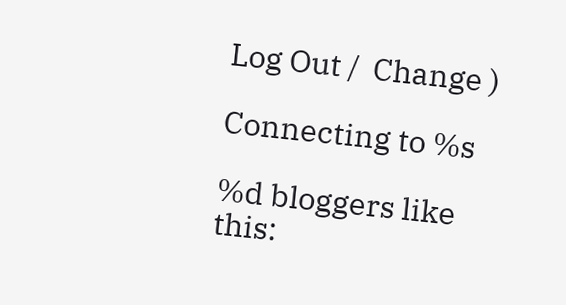Log Out /  Change )

Connecting to %s

%d bloggers like this: